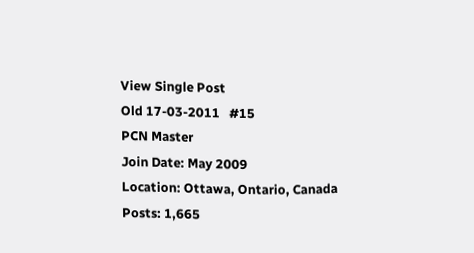View Single Post
Old 17-03-2011   #15
PCN Master
Join Date: May 2009
Location: Ottawa, Ontario, Canada
Posts: 1,665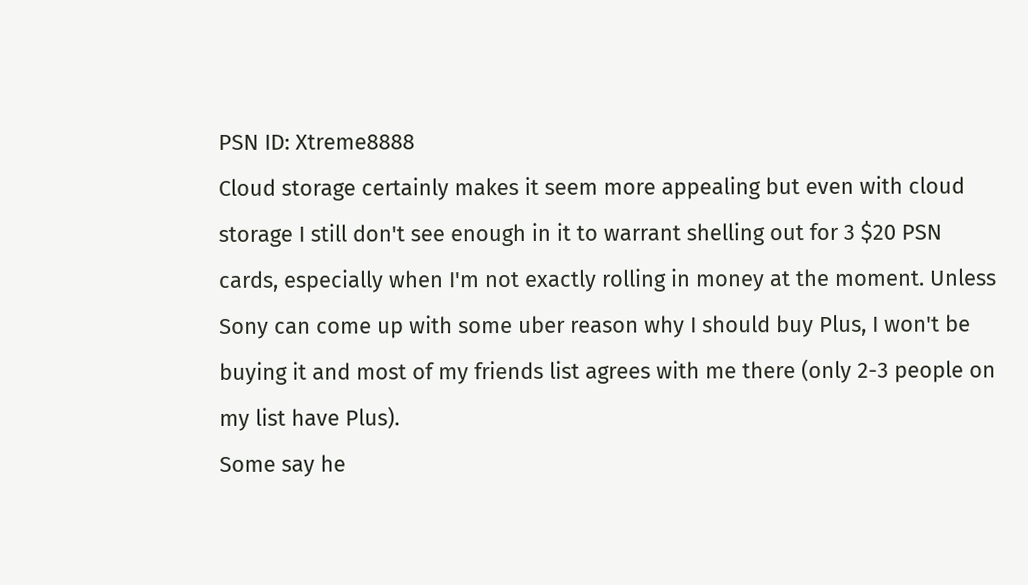PSN ID: Xtreme8888
Cloud storage certainly makes it seem more appealing but even with cloud storage I still don't see enough in it to warrant shelling out for 3 $20 PSN cards, especially when I'm not exactly rolling in money at the moment. Unless Sony can come up with some uber reason why I should buy Plus, I won't be buying it and most of my friends list agrees with me there (only 2-3 people on my list have Plus).
Some say he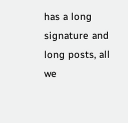has a long signature and long posts, all we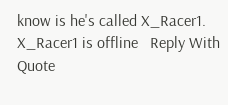know is he's called X_Racer1.
X_Racer1 is offline   Reply With Quote